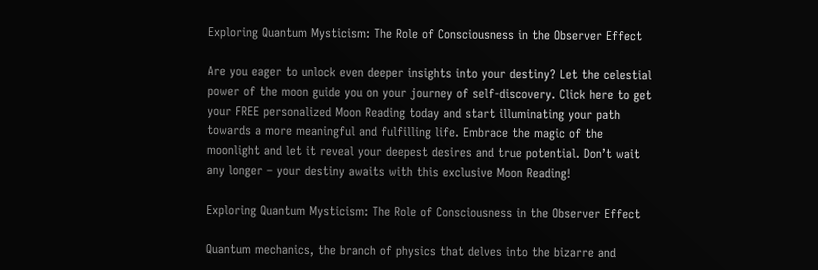Exploring Quantum Mysticism: The Role of Consciousness in the Observer Effect

Are you eager to unlock even deeper insights into your destiny? Let the celestial power of the moon guide you on your journey of self-discovery. Click here to get your FREE personalized Moon Reading today and start illuminating your path towards a more meaningful and fulfilling life. Embrace the magic of the moonlight and let it reveal your deepest desires and true potential. Don’t wait any longer – your destiny awaits with this exclusive Moon Reading!

Exploring Quantum Mysticism: The Role of Consciousness in the Observer Effect

Quantum mechanics, the branch of physics that delves into the bizarre and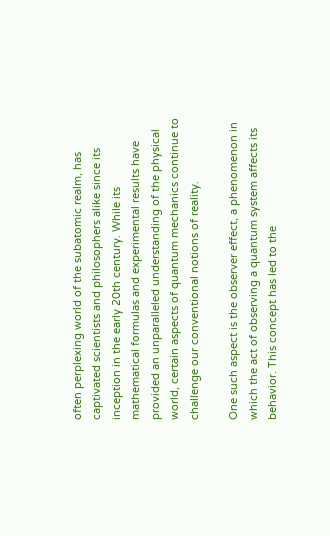often perplexing world of the subatomic realm, has captivated scientists and philosophers alike since its inception in the early 20th century. While its mathematical formulas and experimental results have provided an unparalleled understanding of the physical world, certain aspects of quantum mechanics continue to challenge our conventional notions of reality.

One such aspect is the observer effect, a phenomenon in which the act of observing a quantum system affects its behavior. This concept has led to the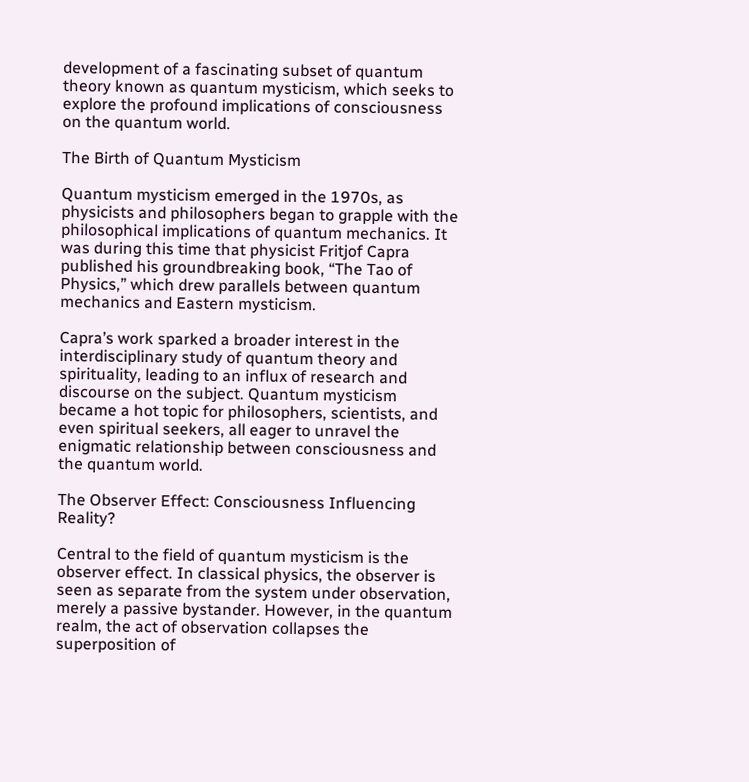development of a fascinating subset of quantum theory known as quantum mysticism, which seeks to explore the profound implications of consciousness on the quantum world.

The Birth of Quantum Mysticism

Quantum mysticism emerged in the 1970s, as physicists and philosophers began to grapple with the philosophical implications of quantum mechanics. It was during this time that physicist Fritjof Capra published his groundbreaking book, “The Tao of Physics,” which drew parallels between quantum mechanics and Eastern mysticism.

Capra’s work sparked a broader interest in the interdisciplinary study of quantum theory and spirituality, leading to an influx of research and discourse on the subject. Quantum mysticism became a hot topic for philosophers, scientists, and even spiritual seekers, all eager to unravel the enigmatic relationship between consciousness and the quantum world.

The Observer Effect: Consciousness Influencing Reality?

Central to the field of quantum mysticism is the observer effect. In classical physics, the observer is seen as separate from the system under observation, merely a passive bystander. However, in the quantum realm, the act of observation collapses the superposition of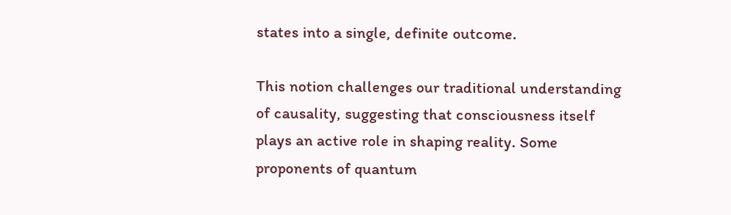states into a single, definite outcome.

This notion challenges our traditional understanding of causality, suggesting that consciousness itself plays an active role in shaping reality. Some proponents of quantum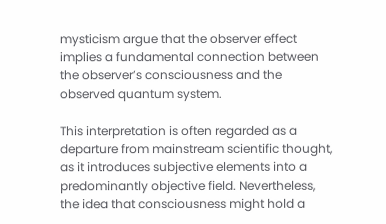mysticism argue that the observer effect implies a fundamental connection between the observer’s consciousness and the observed quantum system.

This interpretation is often regarded as a departure from mainstream scientific thought, as it introduces subjective elements into a predominantly objective field. Nevertheless, the idea that consciousness might hold a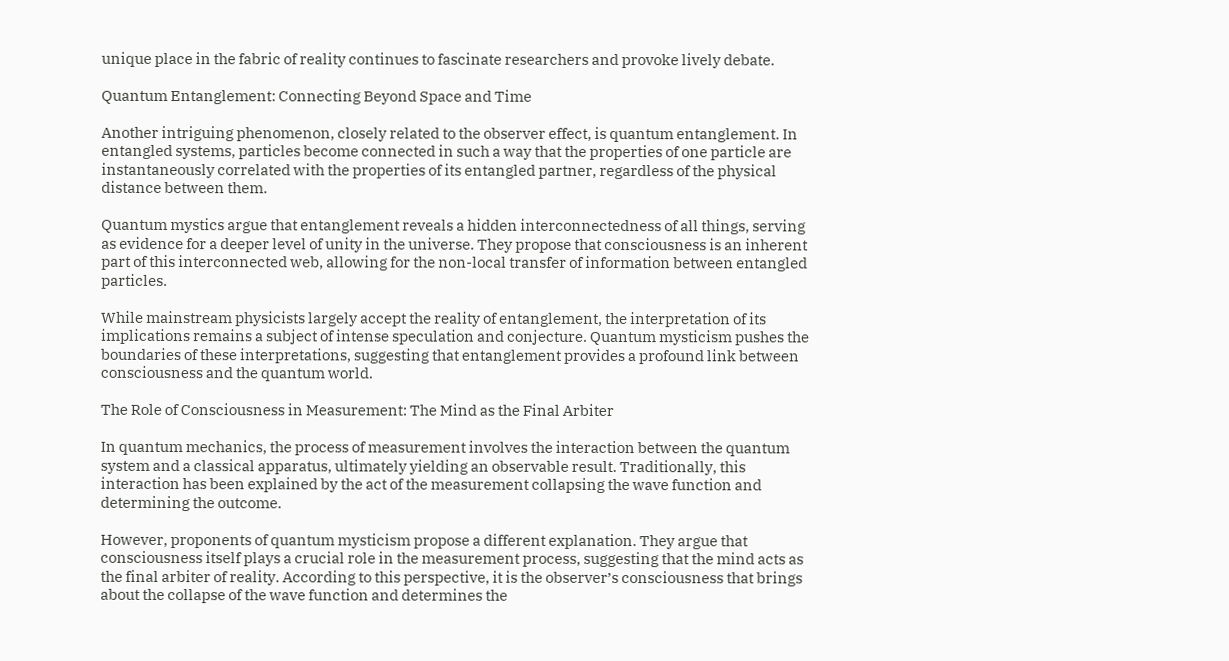unique place in the fabric of reality continues to fascinate researchers and provoke lively debate.

Quantum Entanglement: Connecting Beyond Space and Time

Another intriguing phenomenon, closely related to the observer effect, is quantum entanglement. In entangled systems, particles become connected in such a way that the properties of one particle are instantaneously correlated with the properties of its entangled partner, regardless of the physical distance between them.

Quantum mystics argue that entanglement reveals a hidden interconnectedness of all things, serving as evidence for a deeper level of unity in the universe. They propose that consciousness is an inherent part of this interconnected web, allowing for the non-local transfer of information between entangled particles.

While mainstream physicists largely accept the reality of entanglement, the interpretation of its implications remains a subject of intense speculation and conjecture. Quantum mysticism pushes the boundaries of these interpretations, suggesting that entanglement provides a profound link between consciousness and the quantum world.

The Role of Consciousness in Measurement: The Mind as the Final Arbiter

In quantum mechanics, the process of measurement involves the interaction between the quantum system and a classical apparatus, ultimately yielding an observable result. Traditionally, this interaction has been explained by the act of the measurement collapsing the wave function and determining the outcome.

However, proponents of quantum mysticism propose a different explanation. They argue that consciousness itself plays a crucial role in the measurement process, suggesting that the mind acts as the final arbiter of reality. According to this perspective, it is the observer’s consciousness that brings about the collapse of the wave function and determines the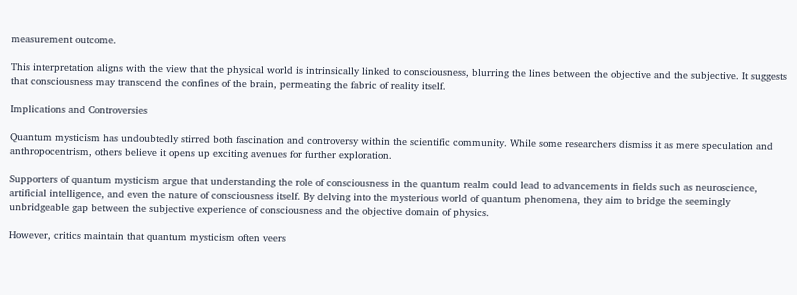measurement outcome.

This interpretation aligns with the view that the physical world is intrinsically linked to consciousness, blurring the lines between the objective and the subjective. It suggests that consciousness may transcend the confines of the brain, permeating the fabric of reality itself.

Implications and Controversies

Quantum mysticism has undoubtedly stirred both fascination and controversy within the scientific community. While some researchers dismiss it as mere speculation and anthropocentrism, others believe it opens up exciting avenues for further exploration.

Supporters of quantum mysticism argue that understanding the role of consciousness in the quantum realm could lead to advancements in fields such as neuroscience, artificial intelligence, and even the nature of consciousness itself. By delving into the mysterious world of quantum phenomena, they aim to bridge the seemingly unbridgeable gap between the subjective experience of consciousness and the objective domain of physics.

However, critics maintain that quantum mysticism often veers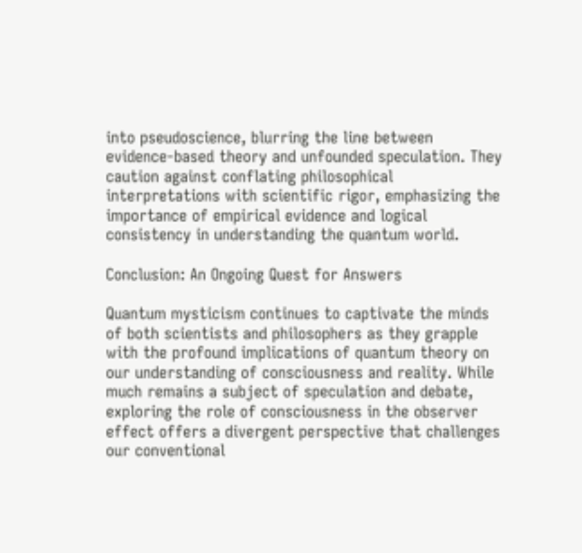into pseudoscience, blurring the line between evidence-based theory and unfounded speculation. They caution against conflating philosophical interpretations with scientific rigor, emphasizing the importance of empirical evidence and logical consistency in understanding the quantum world.

Conclusion: An Ongoing Quest for Answers

Quantum mysticism continues to captivate the minds of both scientists and philosophers as they grapple with the profound implications of quantum theory on our understanding of consciousness and reality. While much remains a subject of speculation and debate, exploring the role of consciousness in the observer effect offers a divergent perspective that challenges our conventional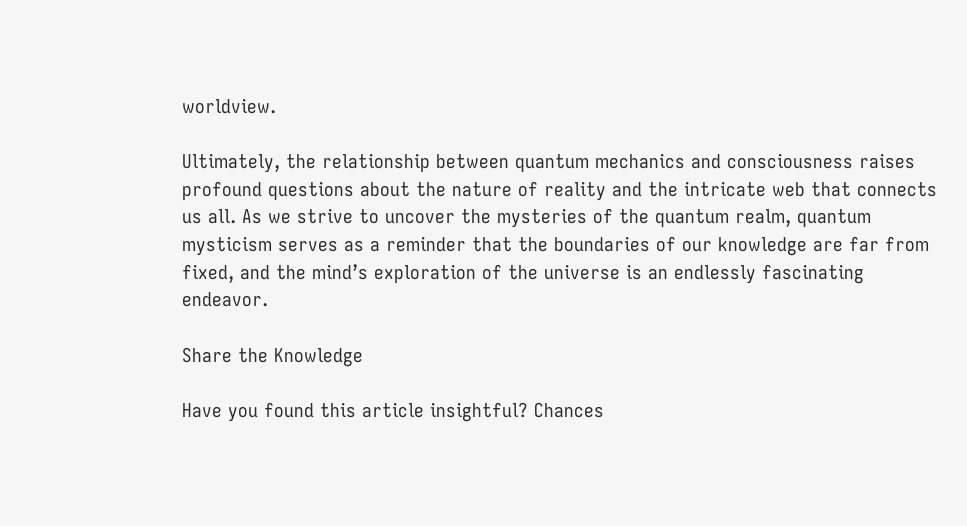worldview.

Ultimately, the relationship between quantum mechanics and consciousness raises profound questions about the nature of reality and the intricate web that connects us all. As we strive to uncover the mysteries of the quantum realm, quantum mysticism serves as a reminder that the boundaries of our knowledge are far from fixed, and the mind’s exploration of the universe is an endlessly fascinating endeavor.

Share the Knowledge

Have you found this article insightful? Chances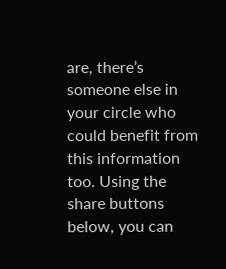are, there’s someone else in your circle who could benefit from this information too. Using the share buttons below, you can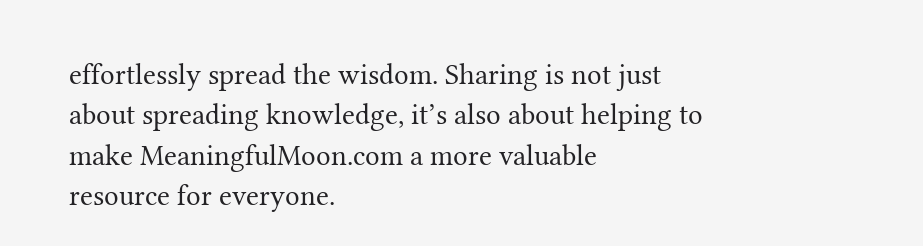effortlessly spread the wisdom. Sharing is not just about spreading knowledge, it’s also about helping to make MeaningfulMoon.com a more valuable resource for everyone.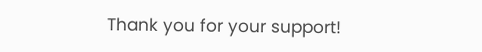Thank you for your support!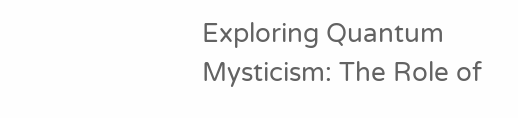Exploring Quantum Mysticism: The Role of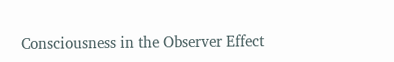Consciousness in the Observer Effect